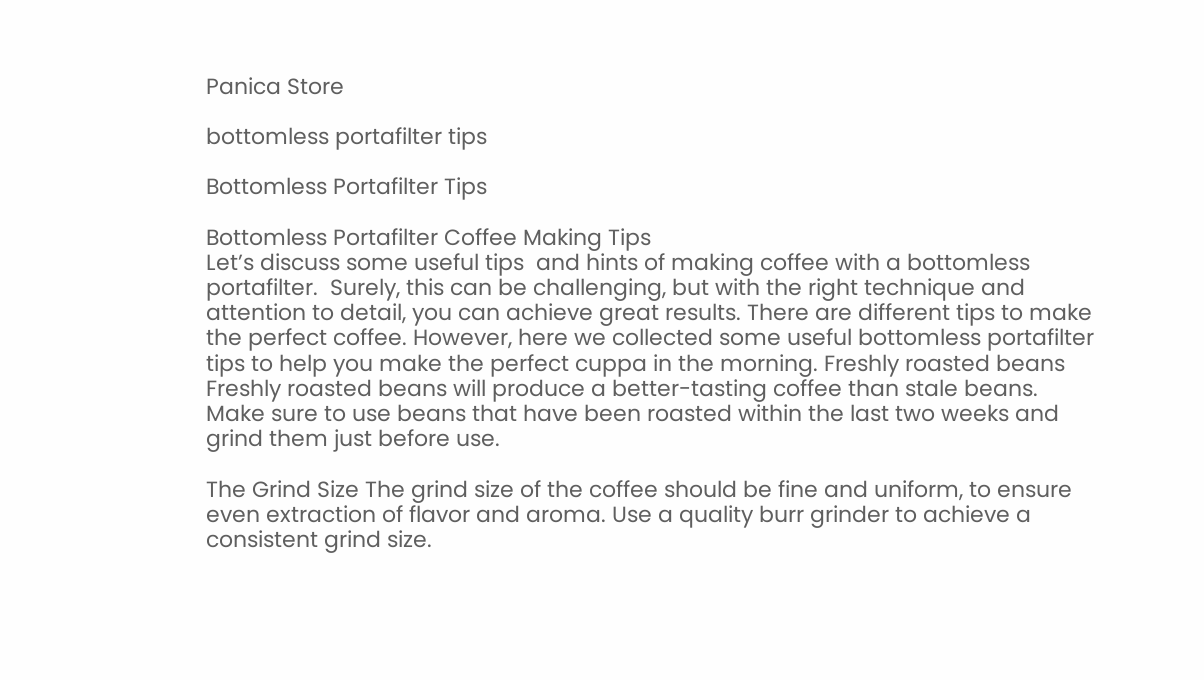Panica Store

bottomless portafilter tips

Bottomless Portafilter Tips

Bottomless Portafilter Coffee Making Tips
Let’s discuss some useful tips  and hints of making coffee with a bottomless portafilter.  Surely, this can be challenging, but with the right technique and attention to detail, you can achieve great results. There are different tips to make the perfect coffee. However, here we collected some useful bottomless portafilter tips to help you make the perfect cuppa in the morning. Freshly roasted beans Freshly roasted beans will produce a better-tasting coffee than stale beans. Make sure to use beans that have been roasted within the last two weeks and grind them just before use.

The Grind Size The grind size of the coffee should be fine and uniform, to ensure even extraction of flavor and aroma. Use a quality burr grinder to achieve a consistent grind size.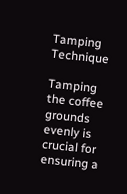Tamping Technique

Tamping the coffee grounds evenly is crucial for ensuring a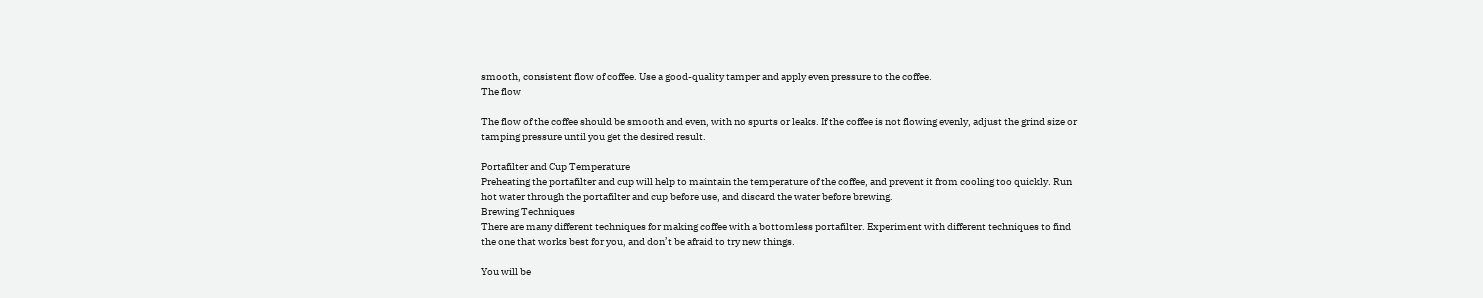smooth, consistent flow of coffee. Use a good-quality tamper and apply even pressure to the coffee.
The flow

The flow of the coffee should be smooth and even, with no spurts or leaks. If the coffee is not flowing evenly, adjust the grind size or tamping pressure until you get the desired result.

Portafilter and Cup Temperature
Preheating the portafilter and cup will help to maintain the temperature of the coffee, and prevent it from cooling too quickly. Run hot water through the portafilter and cup before use, and discard the water before brewing.
Brewing Techniques
There are many different techniques for making coffee with a bottomless portafilter. Experiment with different techniques to find the one that works best for you, and don’t be afraid to try new things.

You will be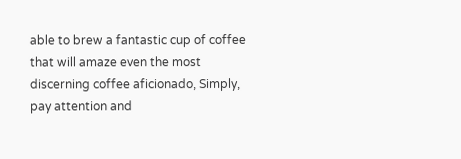able to brew a fantastic cup of coffee that will amaze even the most discerning coffee aficionado, Simply,  pay attention and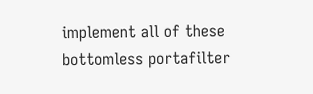implement all of these bottomless portafilter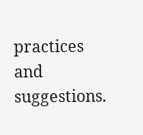practices and suggestions.